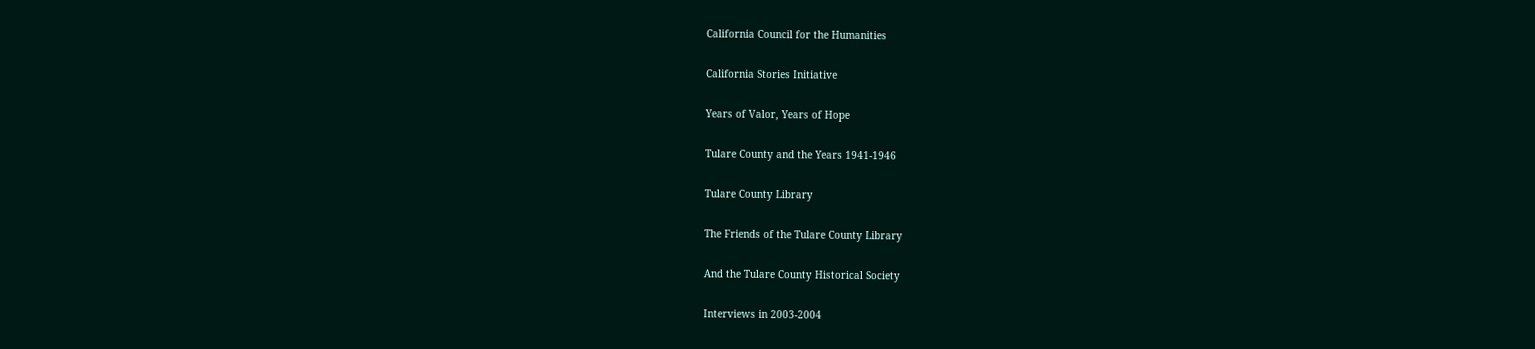California Council for the Humanities

California Stories Initiative

Years of Valor, Years of Hope

Tulare County and the Years 1941-1946

Tulare County Library

The Friends of the Tulare County Library

And the Tulare County Historical Society

Interviews in 2003-2004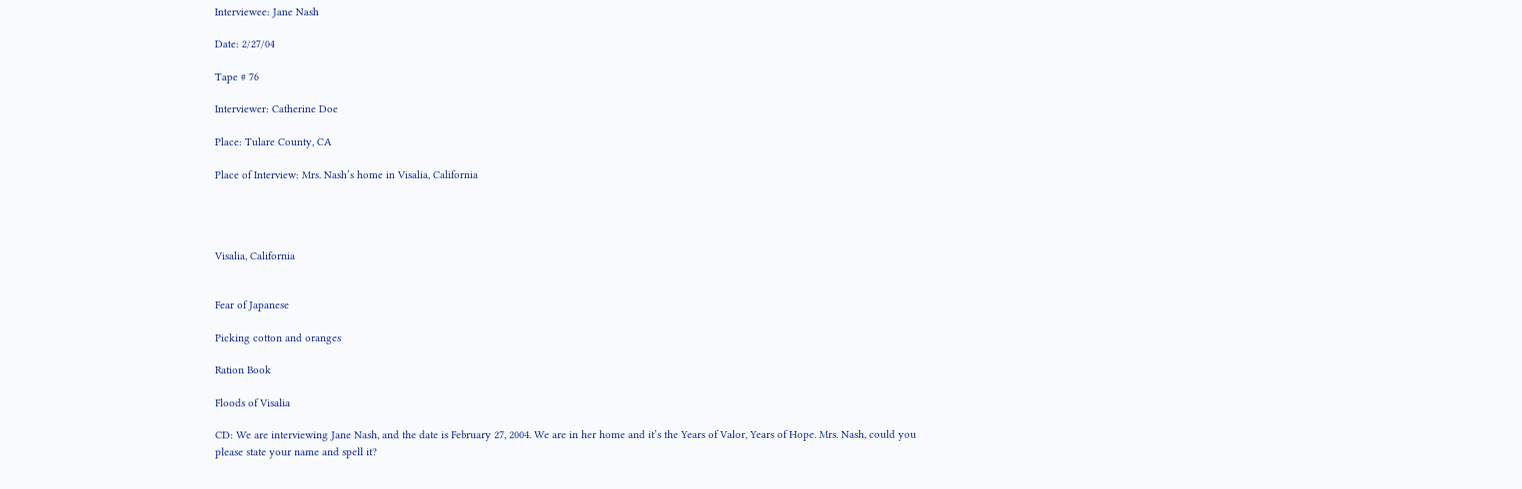Interviewee: Jane Nash

Date: 2/27/04

Tape # 76

Interviewer: Catherine Doe

Place: Tulare County, CA

Place of Interview: Mrs. Nash’s home in Visalia, California




Visalia, California


Fear of Japanese

Picking cotton and oranges

Ration Book

Floods of Visalia

CD: We are interviewing Jane Nash, and the date is February 27, 2004. We are in her home and it’s the Years of Valor, Years of Hope. Mrs. Nash, could you please state your name and spell it?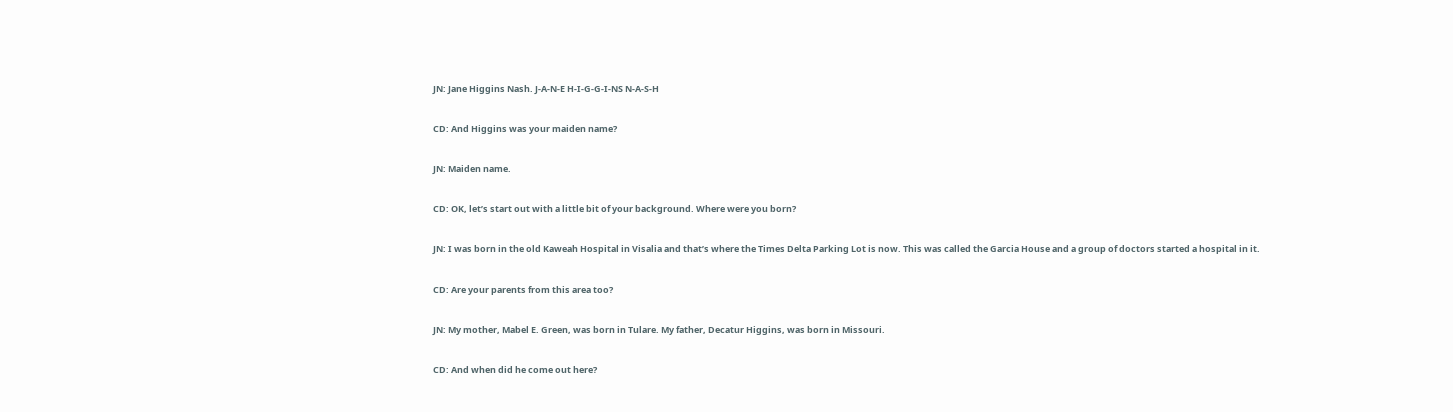JN: Jane Higgins Nash. J-A-N-E H-I-G-G-I-NS N-A-S-H

CD: And Higgins was your maiden name?

JN: Maiden name.

CD: OK, let’s start out with a little bit of your background. Where were you born?

JN: I was born in the old Kaweah Hospital in Visalia and that’s where the Times Delta Parking Lot is now. This was called the Garcia House and a group of doctors started a hospital in it.

CD: Are your parents from this area too?

JN: My mother, Mabel E. Green, was born in Tulare. My father, Decatur Higgins, was born in Missouri.

CD: And when did he come out here?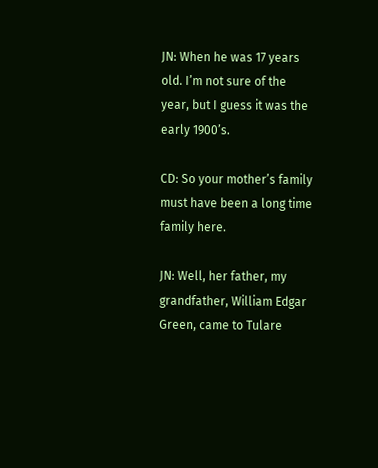JN: When he was 17 years old. I’m not sure of the year, but I guess it was the early 1900’s.

CD: So your mother’s family must have been a long time family here.

JN: Well, her father, my grandfather, William Edgar Green, came to Tulare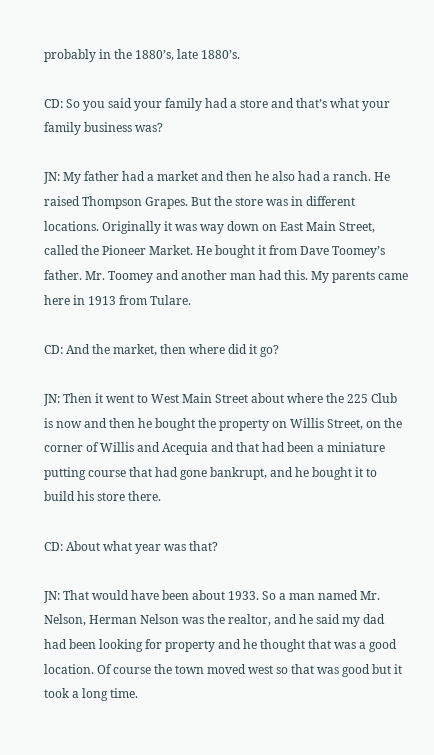probably in the 1880’s, late 1880’s.

CD: So you said your family had a store and that’s what your family business was?

JN: My father had a market and then he also had a ranch. He raised Thompson Grapes. But the store was in different locations. Originally it was way down on East Main Street, called the Pioneer Market. He bought it from Dave Toomey’s father. Mr. Toomey and another man had this. My parents came here in 1913 from Tulare.

CD: And the market, then where did it go?

JN: Then it went to West Main Street about where the 225 Club is now and then he bought the property on Willis Street, on the corner of Willis and Acequia and that had been a miniature putting course that had gone bankrupt, and he bought it to build his store there.

CD: About what year was that?

JN: That would have been about 1933. So a man named Mr. Nelson, Herman Nelson was the realtor, and he said my dad had been looking for property and he thought that was a good location. Of course the town moved west so that was good but it took a long time.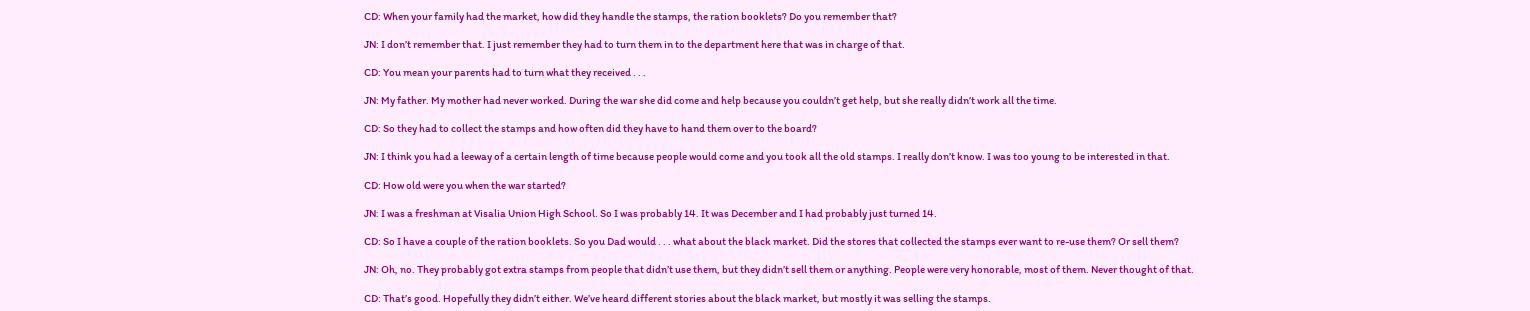CD: When your family had the market, how did they handle the stamps, the ration booklets? Do you remember that?

JN: I don’t remember that. I just remember they had to turn them in to the department here that was in charge of that.

CD: You mean your parents had to turn what they received . . .

JN: My father. My mother had never worked. During the war she did come and help because you couldn’t get help, but she really didn’t work all the time.

CD: So they had to collect the stamps and how often did they have to hand them over to the board?

JN: I think you had a leeway of a certain length of time because people would come and you took all the old stamps. I really don’t know. I was too young to be interested in that.

CD: How old were you when the war started?

JN: I was a freshman at Visalia Union High School. So I was probably 14. It was December and I had probably just turned 14.

CD: So I have a couple of the ration booklets. So you Dad would . . . what about the black market. Did the stores that collected the stamps ever want to re-use them? Or sell them?

JN: Oh, no. They probably got extra stamps from people that didn’t use them, but they didn’t sell them or anything. People were very honorable, most of them. Never thought of that.

CD: That’s good. Hopefully they didn’t either. We’ve heard different stories about the black market, but mostly it was selling the stamps.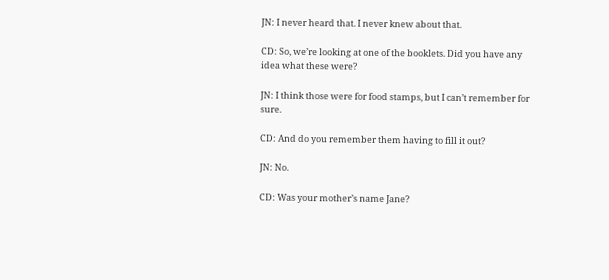JN: I never heard that. I never knew about that.

CD: So, we’re looking at one of the booklets. Did you have any idea what these were?

JN: I think those were for food stamps, but I can’t remember for sure.

CD: And do you remember them having to fill it out?

JN: No.

CD: Was your mother’s name Jane?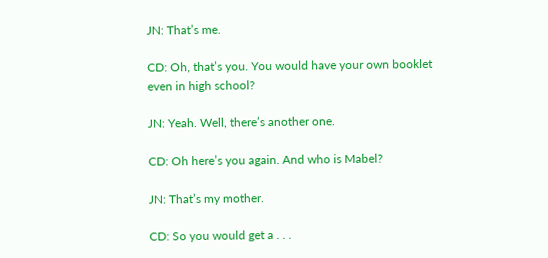JN: That’s me.

CD: Oh, that’s you. You would have your own booklet even in high school?

JN: Yeah. Well, there’s another one.

CD: Oh here’s you again. And who is Mabel?

JN: That’s my mother.

CD: So you would get a . . .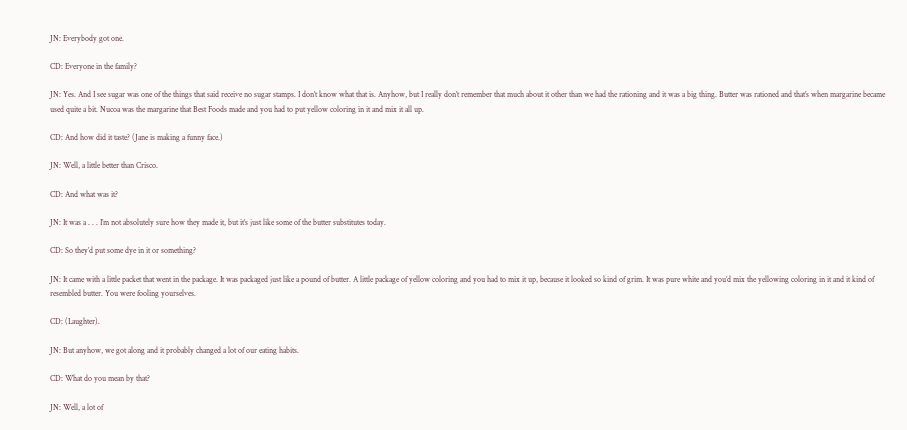JN: Everybody got one.

CD: Everyone in the family?

JN: Yes. And I see sugar was one of the things that said receive no sugar stamps. I don’t know what that is. Anyhow, but I really don’t remember that much about it other than we had the rationing and it was a big thing. Butter was rationed and that’s when margarine became used quite a bit. Nucoa was the margarine that Best Foods made and you had to put yellow coloring in it and mix it all up.

CD: And how did it taste? (Jane is making a funny face.)

JN: Well, a little better than Crisco.

CD: And what was it?

JN: It was a . . . I’m not absolutely sure how they made it, but it’s just like some of the butter substitutes today.

CD: So they’d put some dye in it or something?

JN: It came with a little packet that went in the package. It was packaged just like a pound of butter. A little package of yellow coloring and you had to mix it up, because it looked so kind of grim. It was pure white and you’d mix the yellowing coloring in it and it kind of resembled butter. You were fooling yourselves.

CD: (Laughter).

JN: But anyhow, we got along and it probably changed a lot of our eating habits.

CD: What do you mean by that?

JN: Well, a lot of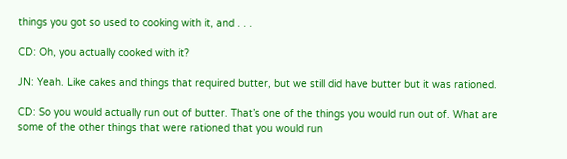things you got so used to cooking with it, and . . .

CD: Oh, you actually cooked with it?

JN: Yeah. Like cakes and things that required butter, but we still did have butter but it was rationed.

CD: So you would actually run out of butter. That’s one of the things you would run out of. What are some of the other things that were rationed that you would run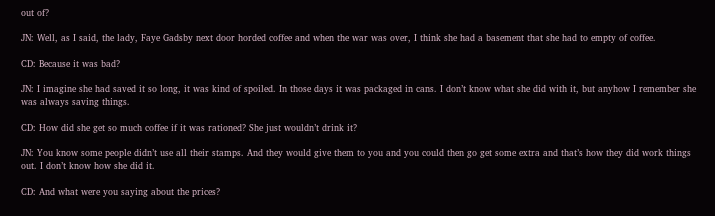out of?

JN: Well, as I said, the lady, Faye Gadsby next door horded coffee and when the war was over, I think she had a basement that she had to empty of coffee.

CD: Because it was bad?

JN: I imagine she had saved it so long, it was kind of spoiled. In those days it was packaged in cans. I don’t know what she did with it, but anyhow I remember she was always saving things.

CD: How did she get so much coffee if it was rationed? She just wouldn’t drink it?

JN: You know some people didn’t use all their stamps. And they would give them to you and you could then go get some extra and that’s how they did work things out. I don’t know how she did it.

CD: And what were you saying about the prices?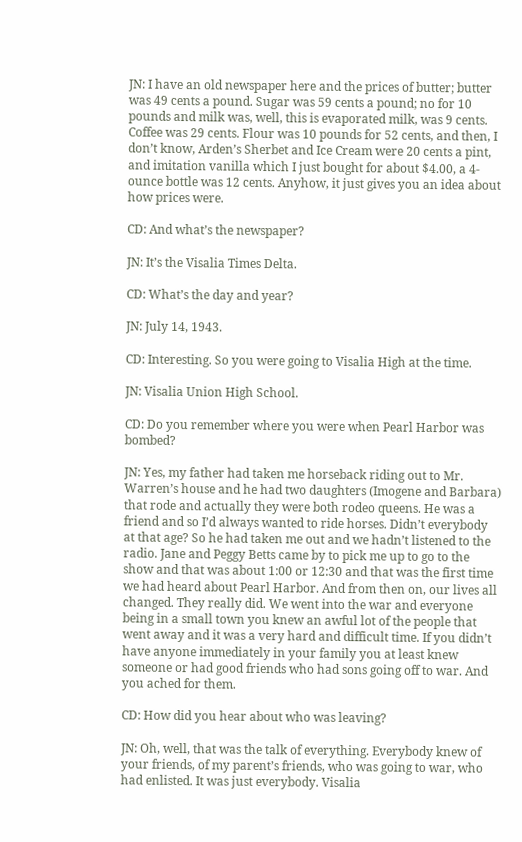JN: I have an old newspaper here and the prices of butter; butter was 49 cents a pound. Sugar was 59 cents a pound; no for 10 pounds and milk was, well, this is evaporated milk, was 9 cents. Coffee was 29 cents. Flour was 10 pounds for 52 cents, and then, I don’t know, Arden’s Sherbet and Ice Cream were 20 cents a pint, and imitation vanilla which I just bought for about $4.00, a 4-ounce bottle was 12 cents. Anyhow, it just gives you an idea about how prices were.

CD: And what’s the newspaper?

JN: It’s the Visalia Times Delta.

CD: What’s the day and year?

JN: July 14, 1943.

CD: Interesting. So you were going to Visalia High at the time.

JN: Visalia Union High School.

CD: Do you remember where you were when Pearl Harbor was bombed?

JN: Yes, my father had taken me horseback riding out to Mr. Warren’s house and he had two daughters (Imogene and Barbara) that rode and actually they were both rodeo queens. He was a friend and so I’d always wanted to ride horses. Didn’t everybody at that age? So he had taken me out and we hadn’t listened to the radio. Jane and Peggy Betts came by to pick me up to go to the show and that was about 1:00 or 12:30 and that was the first time we had heard about Pearl Harbor. And from then on, our lives all changed. They really did. We went into the war and everyone being in a small town you knew an awful lot of the people that went away and it was a very hard and difficult time. If you didn’t have anyone immediately in your family you at least knew someone or had good friends who had sons going off to war. And you ached for them.

CD: How did you hear about who was leaving?

JN: Oh, well, that was the talk of everything. Everybody knew of your friends, of my parent’s friends, who was going to war, who had enlisted. It was just everybody. Visalia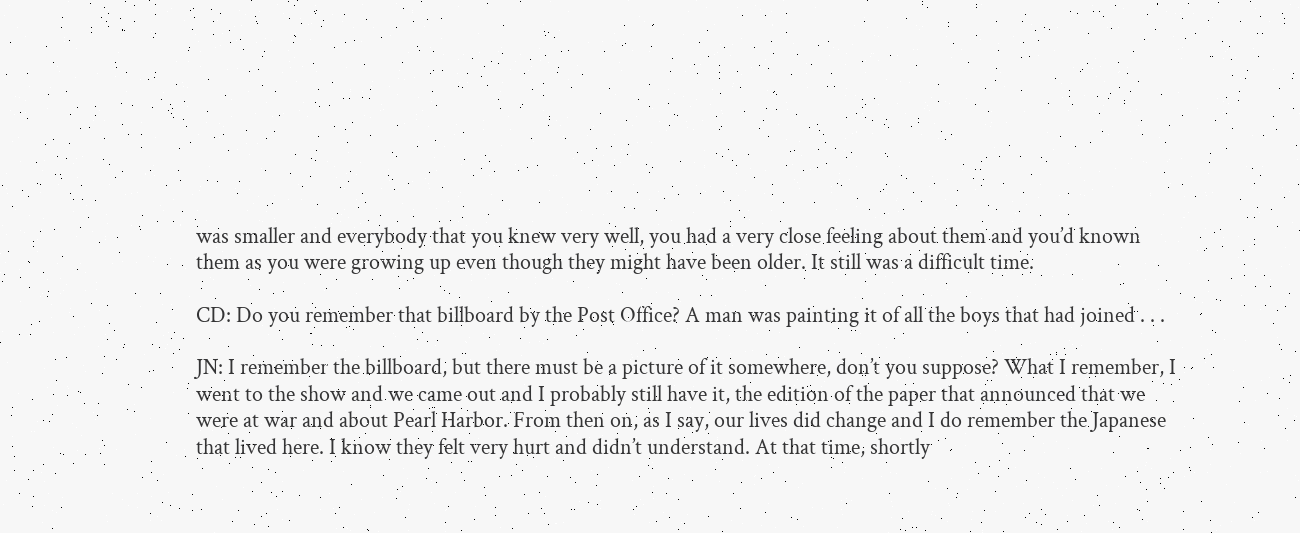was smaller and everybody that you knew very well, you had a very close feeling about them and you’d known them as you were growing up even though they might have been older. It still was a difficult time.

CD: Do you remember that billboard by the Post Office? A man was painting it of all the boys that had joined . . .

JN: I remember the billboard, but there must be a picture of it somewhere, don’t you suppose? What I remember, I went to the show and we came out and I probably still have it, the edition of the paper that announced that we were at war and about Pearl Harbor. From then on, as I say, our lives did change and I do remember the Japanese that lived here. I know they felt very hurt and didn’t understand. At that time, shortly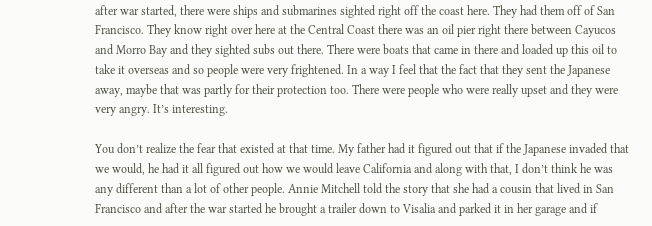after war started, there were ships and submarines sighted right off the coast here. They had them off of San Francisco. They know right over here at the Central Coast there was an oil pier right there between Cayucos and Morro Bay and they sighted subs out there. There were boats that came in there and loaded up this oil to take it overseas and so people were very frightened. In a way I feel that the fact that they sent the Japanese away, maybe that was partly for their protection too. There were people who were really upset and they were very angry. It’s interesting.

You don’t realize the fear that existed at that time. My father had it figured out that if the Japanese invaded that we would, he had it all figured out how we would leave California and along with that, I don’t think he was any different than a lot of other people. Annie Mitchell told the story that she had a cousin that lived in San Francisco and after the war started he brought a trailer down to Visalia and parked it in her garage and if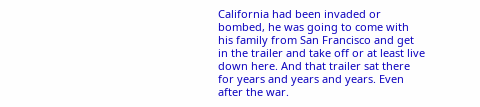California had been invaded or bombed, he was going to come with his family from San Francisco and get in the trailer and take off or at least live down here. And that trailer sat there for years and years and years. Even after the war.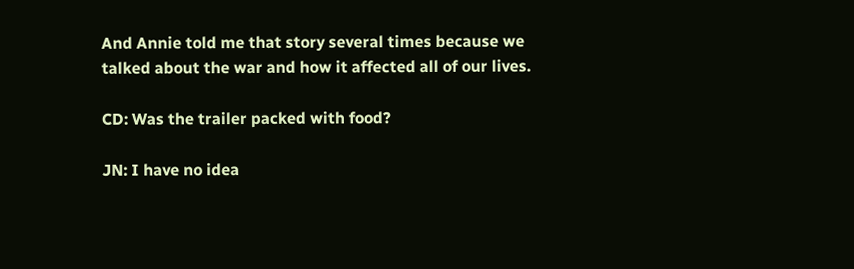And Annie told me that story several times because we talked about the war and how it affected all of our lives.

CD: Was the trailer packed with food?

JN: I have no idea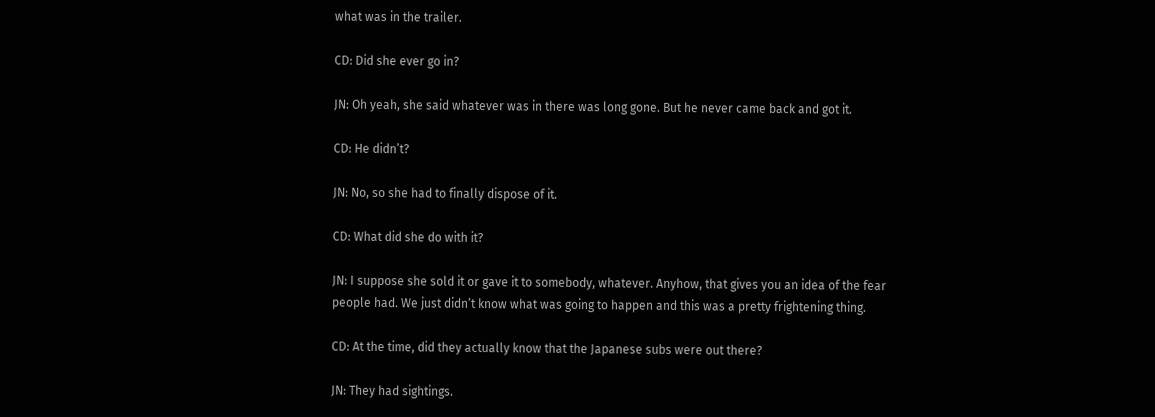what was in the trailer.

CD: Did she ever go in?

JN: Oh yeah, she said whatever was in there was long gone. But he never came back and got it.

CD: He didn’t?

JN: No, so she had to finally dispose of it.

CD: What did she do with it?

JN: I suppose she sold it or gave it to somebody, whatever. Anyhow, that gives you an idea of the fear people had. We just didn’t know what was going to happen and this was a pretty frightening thing.

CD: At the time, did they actually know that the Japanese subs were out there?

JN: They had sightings.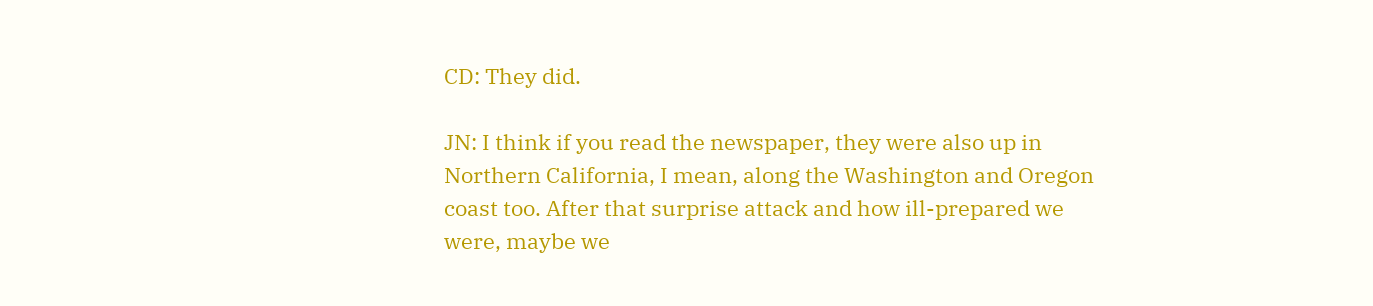CD: They did.

JN: I think if you read the newspaper, they were also up in Northern California, I mean, along the Washington and Oregon coast too. After that surprise attack and how ill-prepared we were, maybe we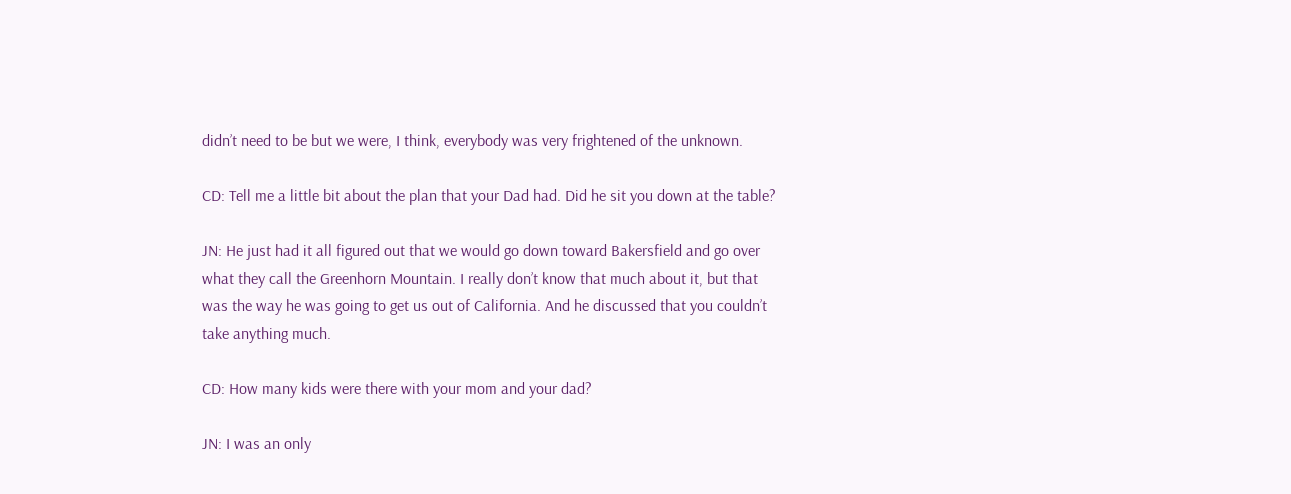didn’t need to be but we were, I think, everybody was very frightened of the unknown.

CD: Tell me a little bit about the plan that your Dad had. Did he sit you down at the table?

JN: He just had it all figured out that we would go down toward Bakersfield and go over what they call the Greenhorn Mountain. I really don’t know that much about it, but that was the way he was going to get us out of California. And he discussed that you couldn’t take anything much.

CD: How many kids were there with your mom and your dad?

JN: I was an only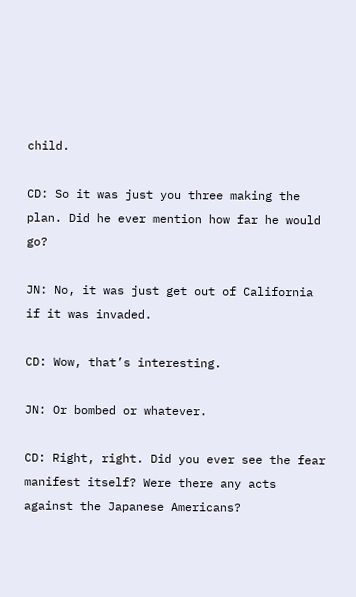child.

CD: So it was just you three making the plan. Did he ever mention how far he would go?

JN: No, it was just get out of California if it was invaded.

CD: Wow, that’s interesting.

JN: Or bombed or whatever.

CD: Right, right. Did you ever see the fear manifest itself? Were there any acts against the Japanese Americans?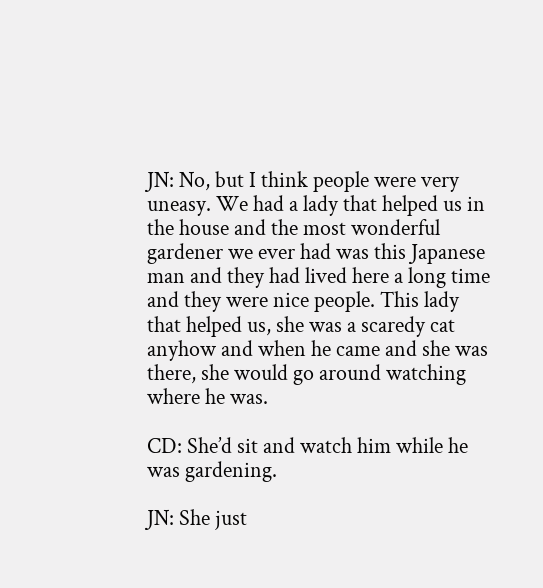JN: No, but I think people were very uneasy. We had a lady that helped us in the house and the most wonderful gardener we ever had was this Japanese man and they had lived here a long time and they were nice people. This lady that helped us, she was a scaredy cat anyhow and when he came and she was there, she would go around watching where he was.

CD: She’d sit and watch him while he was gardening.

JN: She just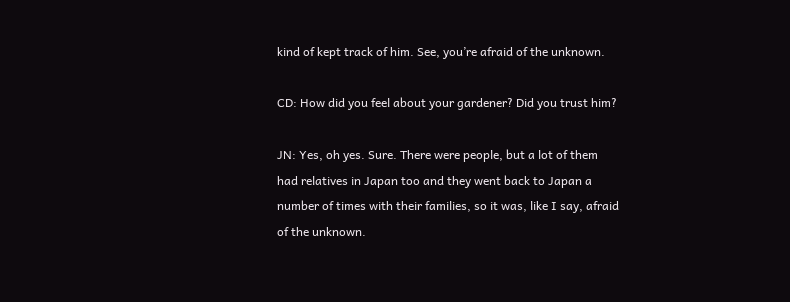kind of kept track of him. See, you’re afraid of the unknown.

CD: How did you feel about your gardener? Did you trust him?

JN: Yes, oh yes. Sure. There were people, but a lot of them had relatives in Japan too and they went back to Japan a number of times with their families, so it was, like I say, afraid of the unknown.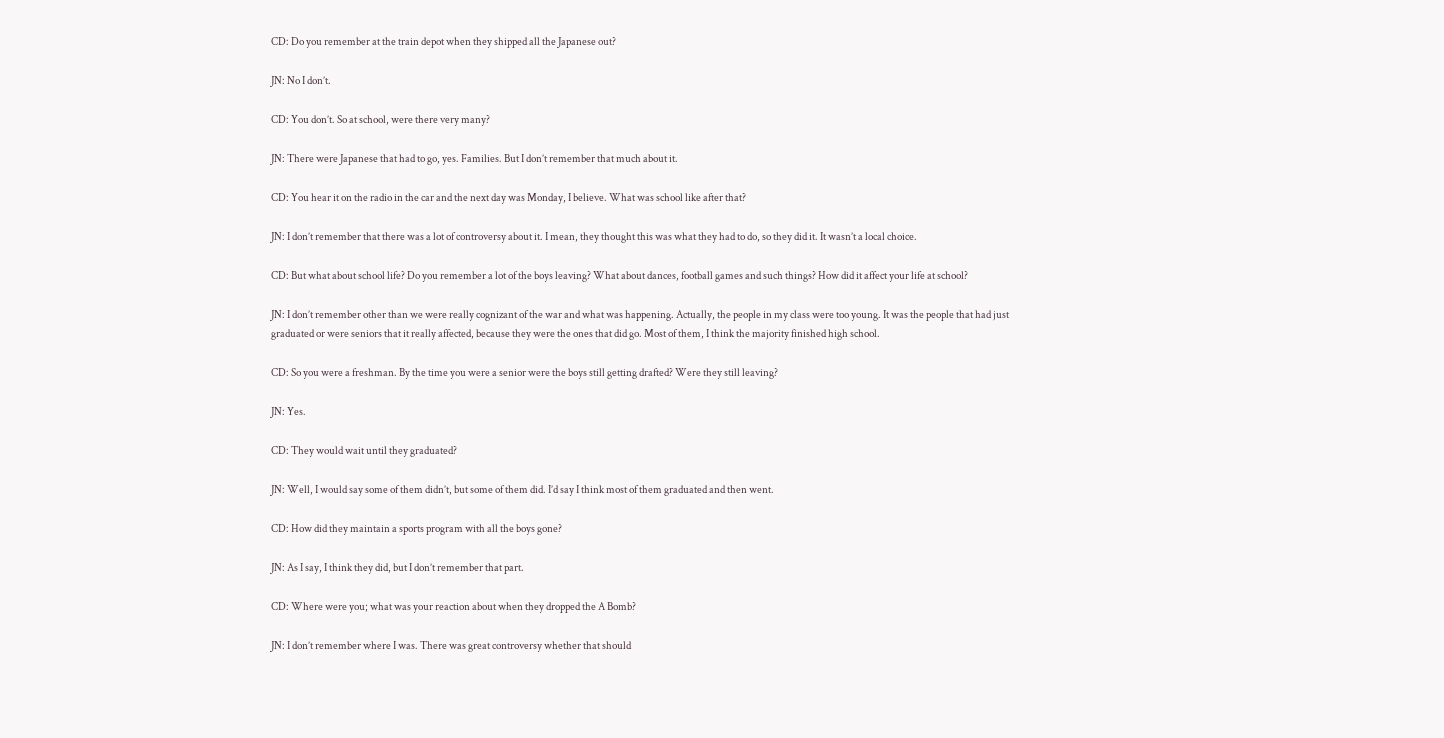CD: Do you remember at the train depot when they shipped all the Japanese out?

JN: No I don’t.

CD: You don’t. So at school, were there very many?

JN: There were Japanese that had to go, yes. Families. But I don’t remember that much about it.

CD: You hear it on the radio in the car and the next day was Monday, I believe. What was school like after that?

JN: I don’t remember that there was a lot of controversy about it. I mean, they thought this was what they had to do, so they did it. It wasn’t a local choice.

CD: But what about school life? Do you remember a lot of the boys leaving? What about dances, football games and such things? How did it affect your life at school?

JN: I don’t remember other than we were really cognizant of the war and what was happening. Actually, the people in my class were too young. It was the people that had just graduated or were seniors that it really affected, because they were the ones that did go. Most of them, I think the majority finished high school.

CD: So you were a freshman. By the time you were a senior were the boys still getting drafted? Were they still leaving?

JN: Yes.

CD: They would wait until they graduated?

JN: Well, I would say some of them didn’t, but some of them did. I’d say I think most of them graduated and then went.

CD: How did they maintain a sports program with all the boys gone?

JN: As I say, I think they did, but I don’t remember that part.

CD: Where were you; what was your reaction about when they dropped the A Bomb?

JN: I don’t remember where I was. There was great controversy whether that should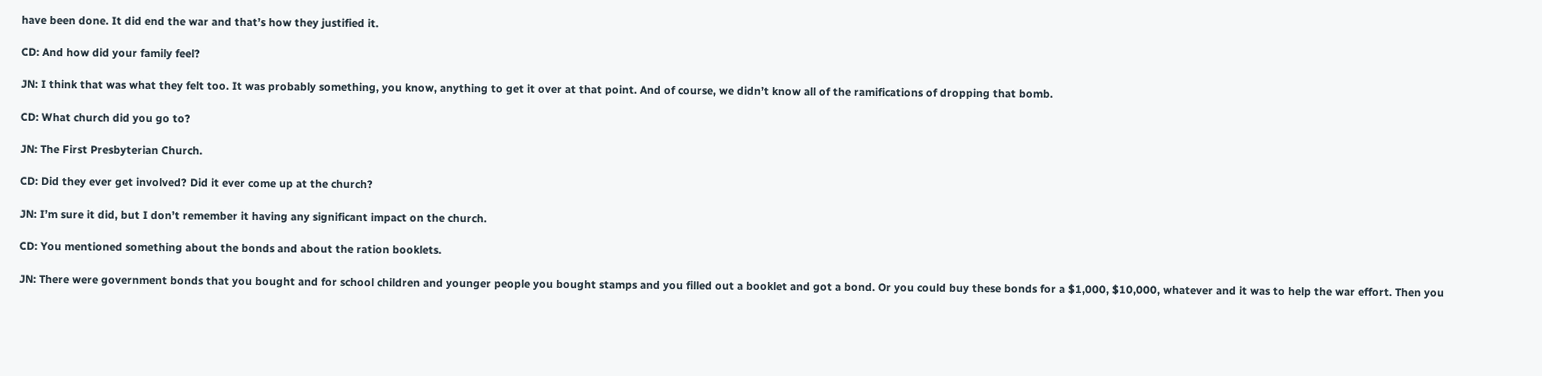have been done. It did end the war and that’s how they justified it.

CD: And how did your family feel?

JN: I think that was what they felt too. It was probably something, you know, anything to get it over at that point. And of course, we didn’t know all of the ramifications of dropping that bomb.

CD: What church did you go to?

JN: The First Presbyterian Church.

CD: Did they ever get involved? Did it ever come up at the church?

JN: I’m sure it did, but I don’t remember it having any significant impact on the church.

CD: You mentioned something about the bonds and about the ration booklets.

JN: There were government bonds that you bought and for school children and younger people you bought stamps and you filled out a booklet and got a bond. Or you could buy these bonds for a $1,000, $10,000, whatever and it was to help the war effort. Then you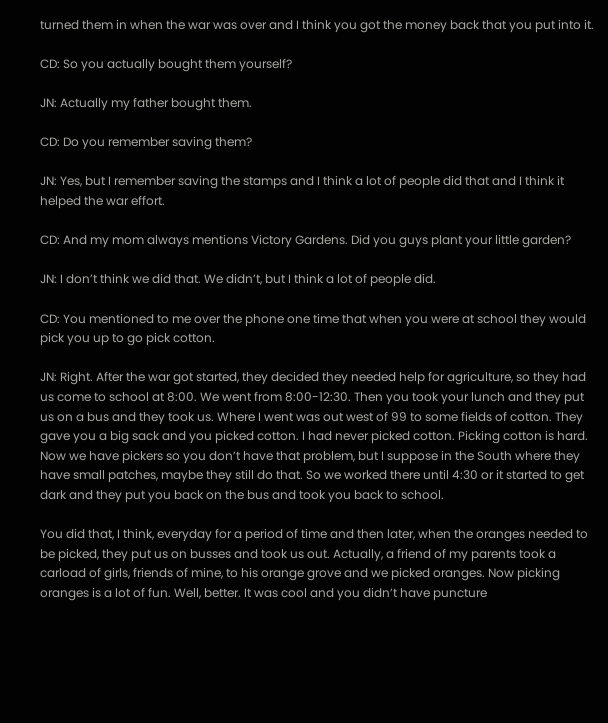turned them in when the war was over and I think you got the money back that you put into it.

CD: So you actually bought them yourself?

JN: Actually my father bought them.

CD: Do you remember saving them?

JN: Yes, but I remember saving the stamps and I think a lot of people did that and I think it helped the war effort.

CD: And my mom always mentions Victory Gardens. Did you guys plant your little garden?

JN: I don’t think we did that. We didn’t, but I think a lot of people did.

CD: You mentioned to me over the phone one time that when you were at school they would pick you up to go pick cotton.

JN: Right. After the war got started, they decided they needed help for agriculture, so they had us come to school at 8:00. We went from 8:00-12:30. Then you took your lunch and they put us on a bus and they took us. Where I went was out west of 99 to some fields of cotton. They gave you a big sack and you picked cotton. I had never picked cotton. Picking cotton is hard. Now we have pickers so you don’t have that problem, but I suppose in the South where they have small patches, maybe they still do that. So we worked there until 4:30 or it started to get dark and they put you back on the bus and took you back to school.

You did that, I think, everyday for a period of time and then later, when the oranges needed to be picked, they put us on busses and took us out. Actually, a friend of my parents took a carload of girls, friends of mine, to his orange grove and we picked oranges. Now picking oranges is a lot of fun. Well, better. It was cool and you didn’t have puncture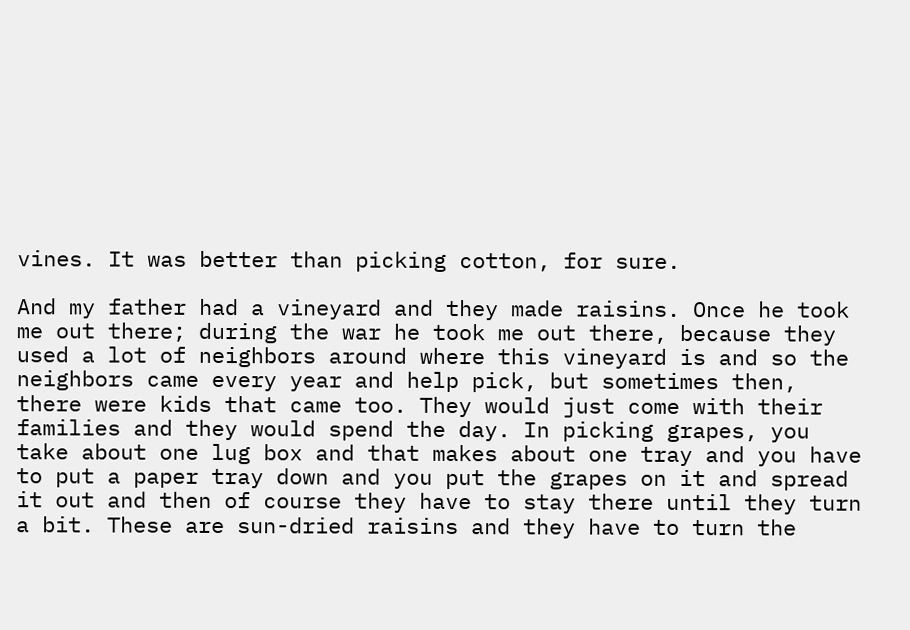vines. It was better than picking cotton, for sure.

And my father had a vineyard and they made raisins. Once he took me out there; during the war he took me out there, because they used a lot of neighbors around where this vineyard is and so the neighbors came every year and help pick, but sometimes then, there were kids that came too. They would just come with their families and they would spend the day. In picking grapes, you take about one lug box and that makes about one tray and you have to put a paper tray down and you put the grapes on it and spread it out and then of course they have to stay there until they turn a bit. These are sun-dried raisins and they have to turn the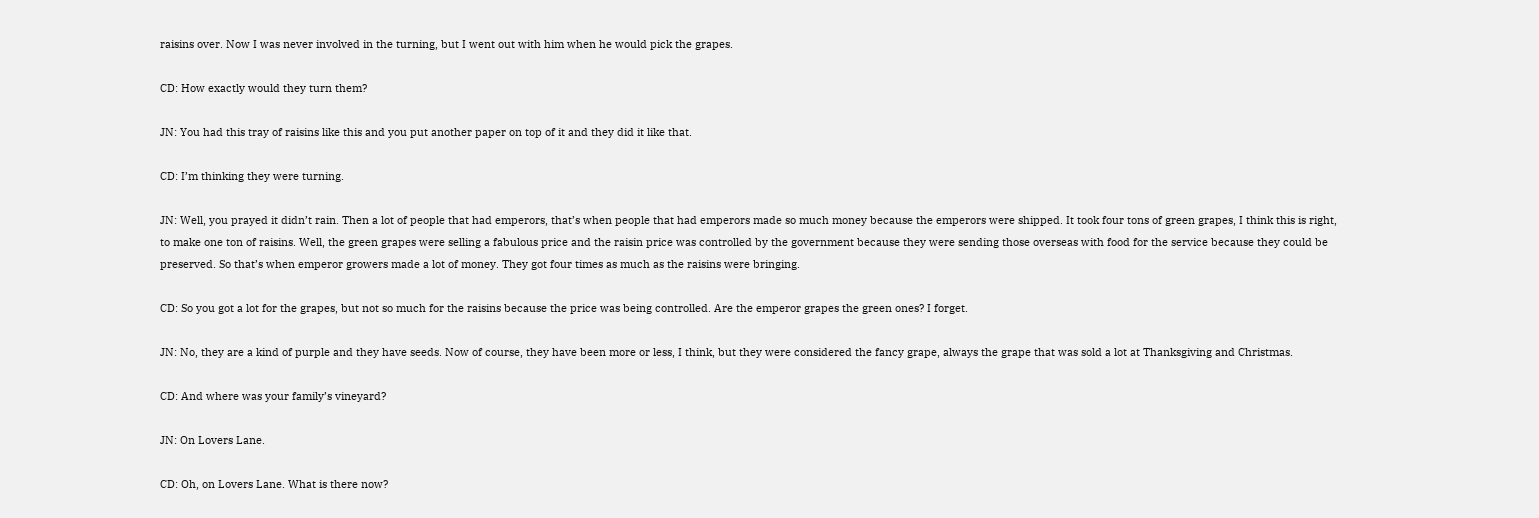raisins over. Now I was never involved in the turning, but I went out with him when he would pick the grapes.

CD: How exactly would they turn them?

JN: You had this tray of raisins like this and you put another paper on top of it and they did it like that.

CD: I’m thinking they were turning.

JN: Well, you prayed it didn’t rain. Then a lot of people that had emperors, that’s when people that had emperors made so much money because the emperors were shipped. It took four tons of green grapes, I think this is right, to make one ton of raisins. Well, the green grapes were selling a fabulous price and the raisin price was controlled by the government because they were sending those overseas with food for the service because they could be preserved. So that’s when emperor growers made a lot of money. They got four times as much as the raisins were bringing.

CD: So you got a lot for the grapes, but not so much for the raisins because the price was being controlled. Are the emperor grapes the green ones? I forget.

JN: No, they are a kind of purple and they have seeds. Now of course, they have been more or less, I think, but they were considered the fancy grape, always the grape that was sold a lot at Thanksgiving and Christmas.

CD: And where was your family’s vineyard?

JN: On Lovers Lane.

CD: Oh, on Lovers Lane. What is there now?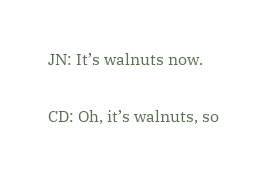JN: It’s walnuts now.

CD: Oh, it’s walnuts, so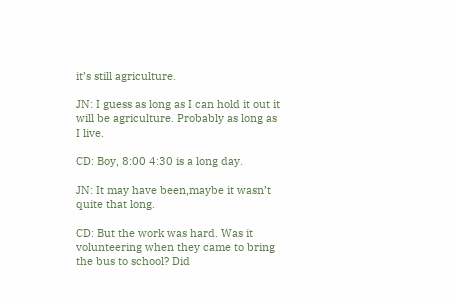it’s still agriculture.

JN: I guess as long as I can hold it out it will be agriculture. Probably as long as I live.

CD: Boy, 8:00 4:30 is a long day.

JN: It may have been,maybe it wasn’t quite that long.

CD: But the work was hard. Was it volunteering when they came to bring the bus to school? Did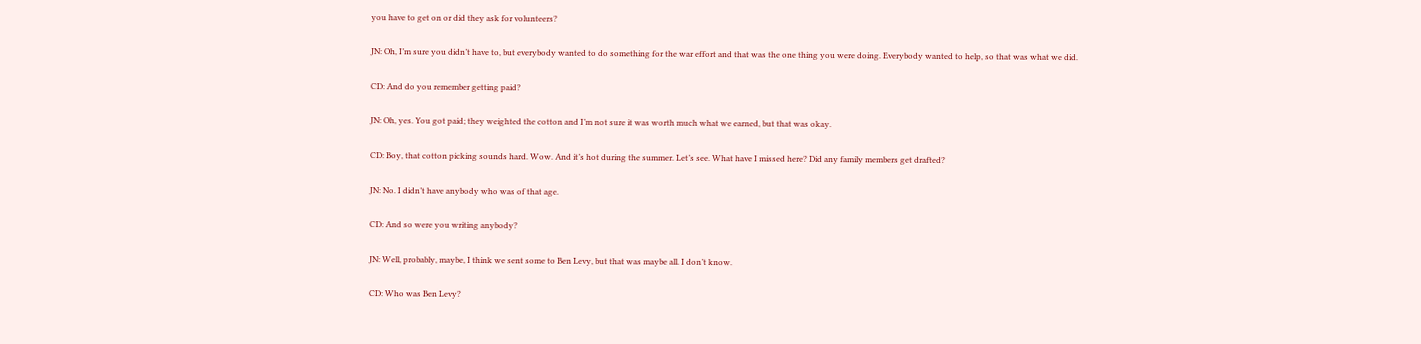you have to get on or did they ask for volunteers?

JN: Oh, I’m sure you didn’t have to, but everybody wanted to do something for the war effort and that was the one thing you were doing. Everybody wanted to help, so that was what we did.

CD: And do you remember getting paid?

JN: Oh, yes. You got paid; they weighted the cotton and I’m not sure it was worth much what we earned, but that was okay.

CD: Boy, that cotton picking sounds hard. Wow. And it’s hot during the summer. Let’s see. What have I missed here? Did any family members get drafted?

JN: No. I didn’t have anybody who was of that age.

CD: And so were you writing anybody?

JN: Well, probably, maybe, I think we sent some to Ben Levy, but that was maybe all. I don’t know.

CD: Who was Ben Levy?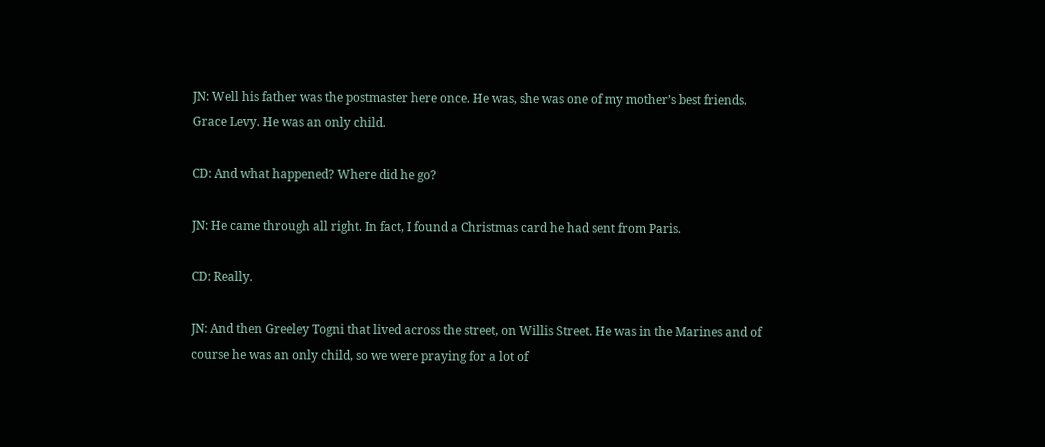JN: Well his father was the postmaster here once. He was, she was one of my mother’s best friends. Grace Levy. He was an only child.

CD: And what happened? Where did he go?

JN: He came through all right. In fact, I found a Christmas card he had sent from Paris.

CD: Really.

JN: And then Greeley Togni that lived across the street, on Willis Street. He was in the Marines and of course he was an only child, so we were praying for a lot of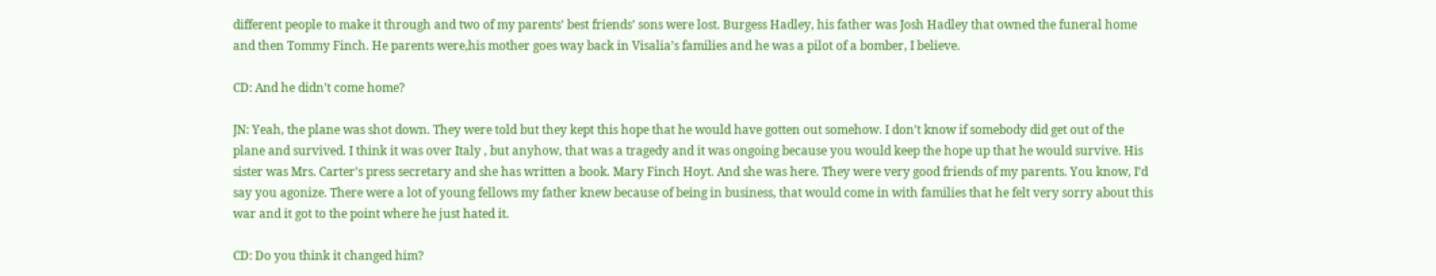different people to make it through and two of my parents’ best friends’ sons were lost. Burgess Hadley, his father was Josh Hadley that owned the funeral home and then Tommy Finch. He parents were,his mother goes way back in Visalia’s families and he was a pilot of a bomber, I believe.

CD: And he didn’t come home?

JN: Yeah, the plane was shot down. They were told but they kept this hope that he would have gotten out somehow. I don’t know if somebody did get out of the plane and survived. I think it was over Italy , but anyhow, that was a tragedy and it was ongoing because you would keep the hope up that he would survive. His sister was Mrs. Carter’s press secretary and she has written a book. Mary Finch Hoyt. And she was here. They were very good friends of my parents. You know, I’d say you agonize. There were a lot of young fellows my father knew because of being in business, that would come in with families that he felt very sorry about this war and it got to the point where he just hated it.

CD: Do you think it changed him?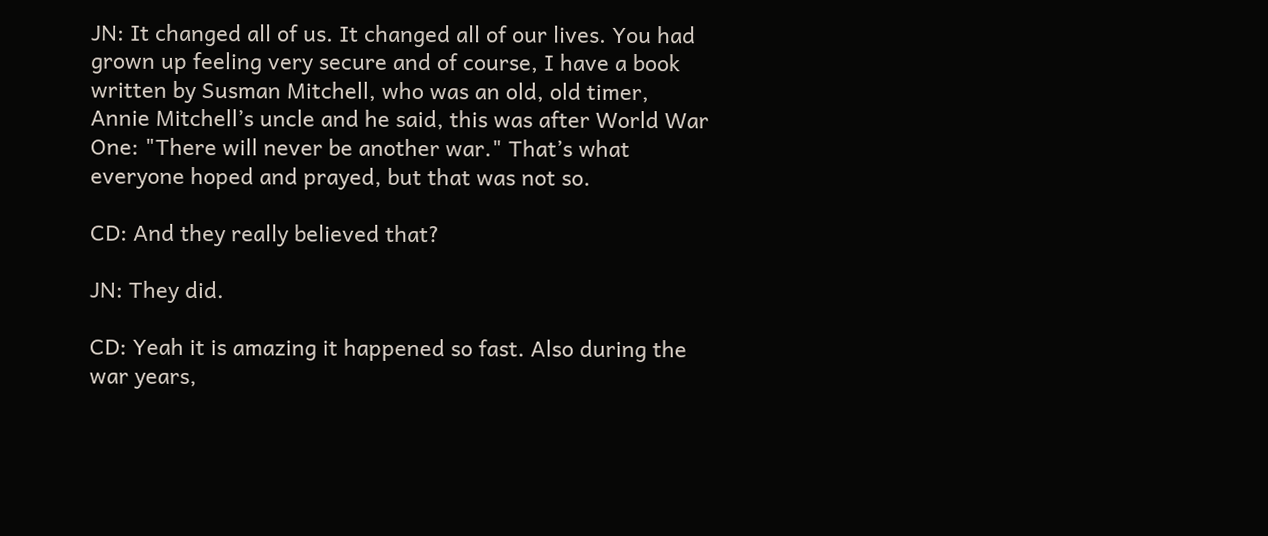JN: It changed all of us. It changed all of our lives. You had grown up feeling very secure and of course, I have a book written by Susman Mitchell, who was an old, old timer, Annie Mitchell’s uncle and he said, this was after World War One: "There will never be another war." That’s what everyone hoped and prayed, but that was not so.

CD: And they really believed that?

JN: They did.

CD: Yeah it is amazing it happened so fast. Also during the war years,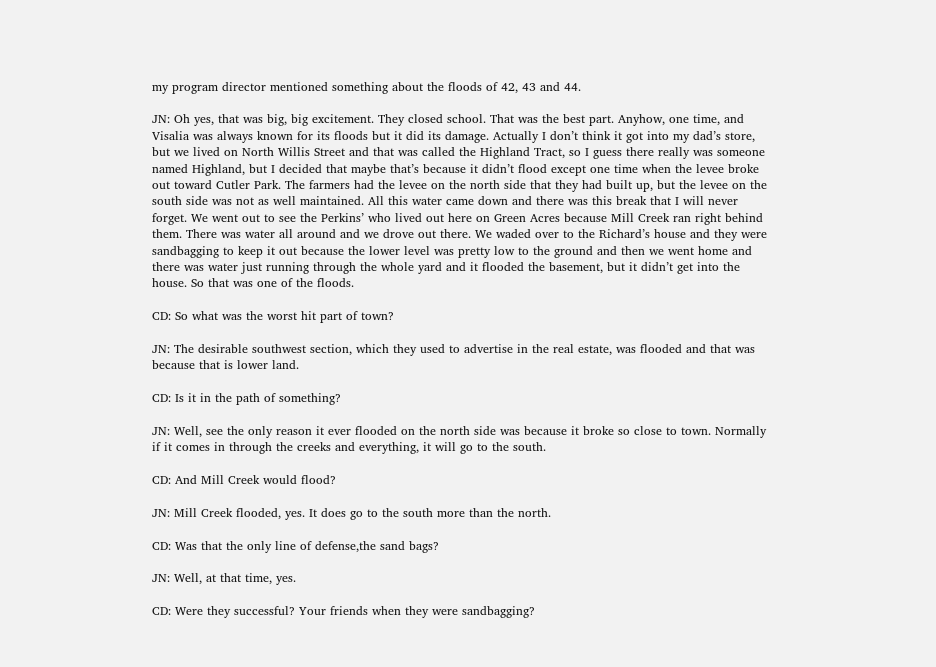my program director mentioned something about the floods of 42, 43 and 44.

JN: Oh yes, that was big, big excitement. They closed school. That was the best part. Anyhow, one time, and Visalia was always known for its floods but it did its damage. Actually I don’t think it got into my dad’s store, but we lived on North Willis Street and that was called the Highland Tract, so I guess there really was someone named Highland, but I decided that maybe that’s because it didn’t flood except one time when the levee broke out toward Cutler Park. The farmers had the levee on the north side that they had built up, but the levee on the south side was not as well maintained. All this water came down and there was this break that I will never forget. We went out to see the Perkins’ who lived out here on Green Acres because Mill Creek ran right behind them. There was water all around and we drove out there. We waded over to the Richard’s house and they were sandbagging to keep it out because the lower level was pretty low to the ground and then we went home and there was water just running through the whole yard and it flooded the basement, but it didn’t get into the house. So that was one of the floods.

CD: So what was the worst hit part of town?

JN: The desirable southwest section, which they used to advertise in the real estate, was flooded and that was because that is lower land.

CD: Is it in the path of something?

JN: Well, see the only reason it ever flooded on the north side was because it broke so close to town. Normally if it comes in through the creeks and everything, it will go to the south.

CD: And Mill Creek would flood?

JN: Mill Creek flooded, yes. It does go to the south more than the north.

CD: Was that the only line of defense,the sand bags?

JN: Well, at that time, yes.

CD: Were they successful? Your friends when they were sandbagging?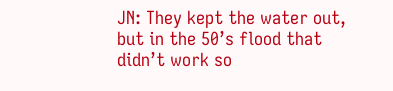JN: They kept the water out, but in the 50’s flood that didn’t work so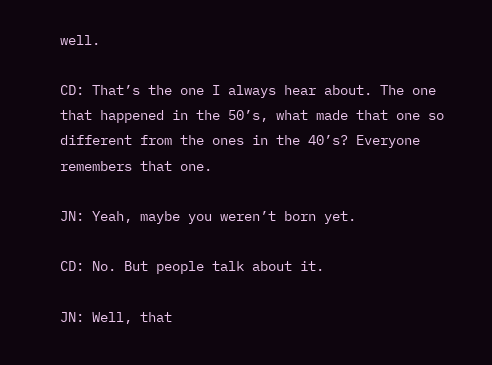well.

CD: That’s the one I always hear about. The one that happened in the 50’s, what made that one so different from the ones in the 40’s? Everyone remembers that one.

JN: Yeah, maybe you weren’t born yet.

CD: No. But people talk about it.

JN: Well, that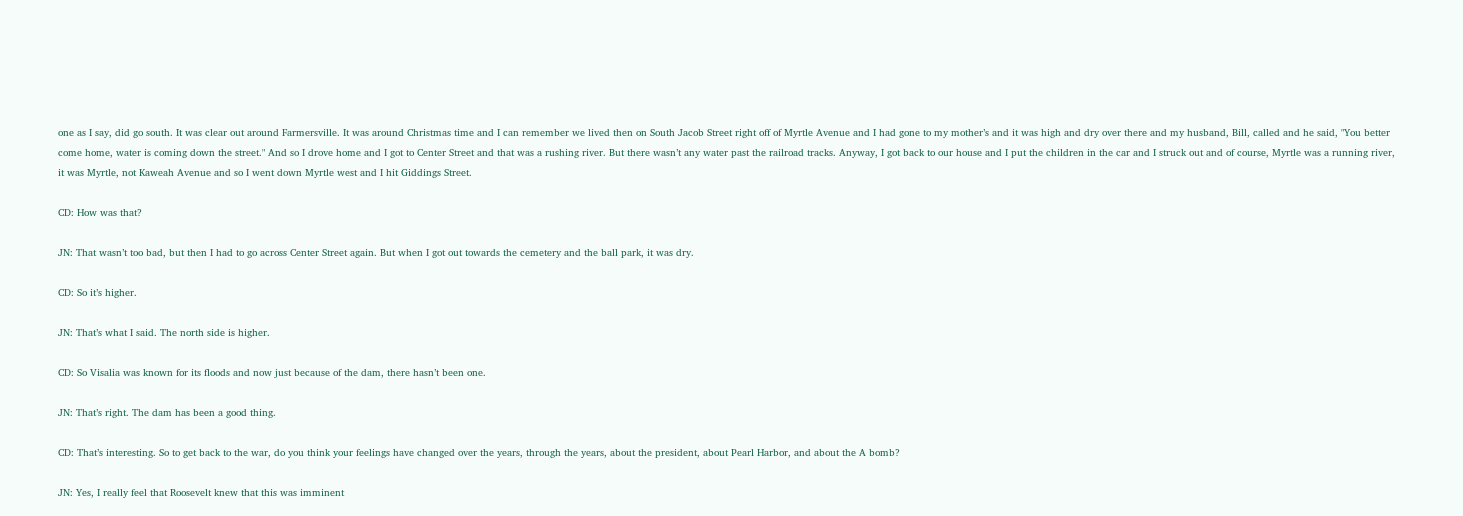one as I say, did go south. It was clear out around Farmersville. It was around Christmas time and I can remember we lived then on South Jacob Street right off of Myrtle Avenue and I had gone to my mother’s and it was high and dry over there and my husband, Bill, called and he said, "You better come home, water is coming down the street." And so I drove home and I got to Center Street and that was a rushing river. But there wasn’t any water past the railroad tracks. Anyway, I got back to our house and I put the children in the car and I struck out and of course, Myrtle was a running river, it was Myrtle, not Kaweah Avenue and so I went down Myrtle west and I hit Giddings Street.

CD: How was that?

JN: That wasn’t too bad, but then I had to go across Center Street again. But when I got out towards the cemetery and the ball park, it was dry.

CD: So it’s higher.

JN: That’s what I said. The north side is higher.

CD: So Visalia was known for its floods and now just because of the dam, there hasn’t been one.

JN: That’s right. The dam has been a good thing.

CD: That’s interesting. So to get back to the war, do you think your feelings have changed over the years, through the years, about the president, about Pearl Harbor, and about the A bomb?

JN: Yes, I really feel that Roosevelt knew that this was imminent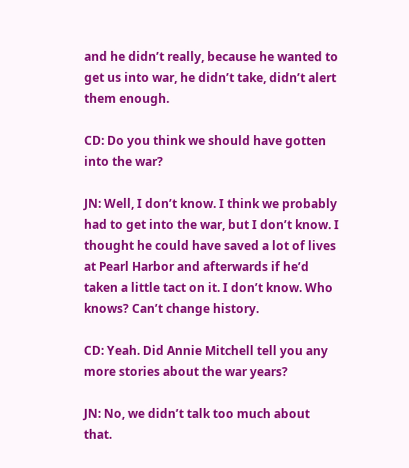and he didn’t really, because he wanted to get us into war, he didn’t take, didn’t alert them enough.

CD: Do you think we should have gotten into the war?

JN: Well, I don’t know. I think we probably had to get into the war, but I don’t know. I thought he could have saved a lot of lives at Pearl Harbor and afterwards if he’d taken a little tact on it. I don’t know. Who knows? Can’t change history.

CD: Yeah. Did Annie Mitchell tell you any more stories about the war years?

JN: No, we didn’t talk too much about that.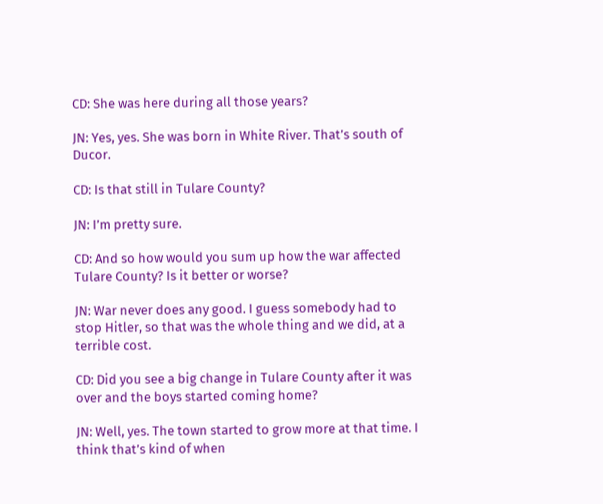CD: She was here during all those years?

JN: Yes, yes. She was born in White River. That’s south of Ducor.

CD: Is that still in Tulare County?

JN: I’m pretty sure.

CD: And so how would you sum up how the war affected Tulare County? Is it better or worse?

JN: War never does any good. I guess somebody had to stop Hitler, so that was the whole thing and we did, at a terrible cost.

CD: Did you see a big change in Tulare County after it was over and the boys started coming home?

JN: Well, yes. The town started to grow more at that time. I think that’s kind of when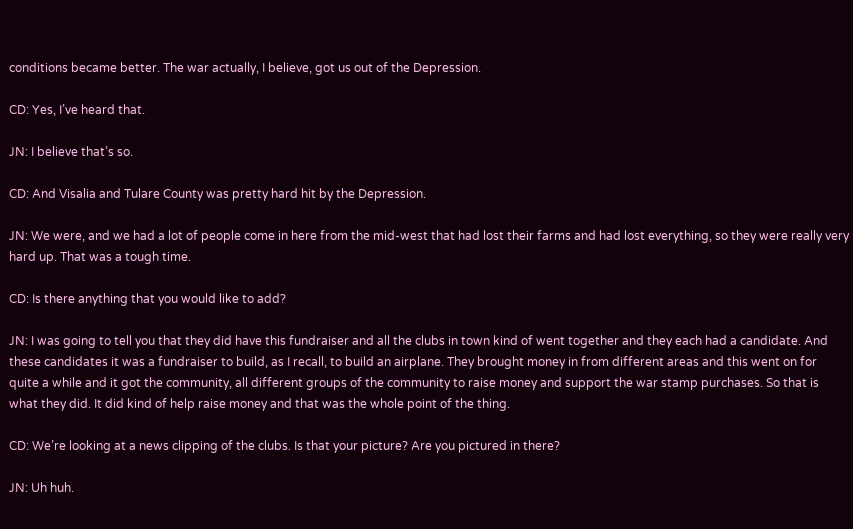conditions became better. The war actually, I believe, got us out of the Depression.

CD: Yes, I’ve heard that.

JN: I believe that’s so.

CD: And Visalia and Tulare County was pretty hard hit by the Depression.

JN: We were, and we had a lot of people come in here from the mid-west that had lost their farms and had lost everything, so they were really very hard up. That was a tough time.

CD: Is there anything that you would like to add?

JN: I was going to tell you that they did have this fundraiser and all the clubs in town kind of went together and they each had a candidate. And these candidates it was a fundraiser to build, as I recall, to build an airplane. They brought money in from different areas and this went on for quite a while and it got the community, all different groups of the community to raise money and support the war stamp purchases. So that is what they did. It did kind of help raise money and that was the whole point of the thing.

CD: We’re looking at a news clipping of the clubs. Is that your picture? Are you pictured in there?

JN: Uh huh.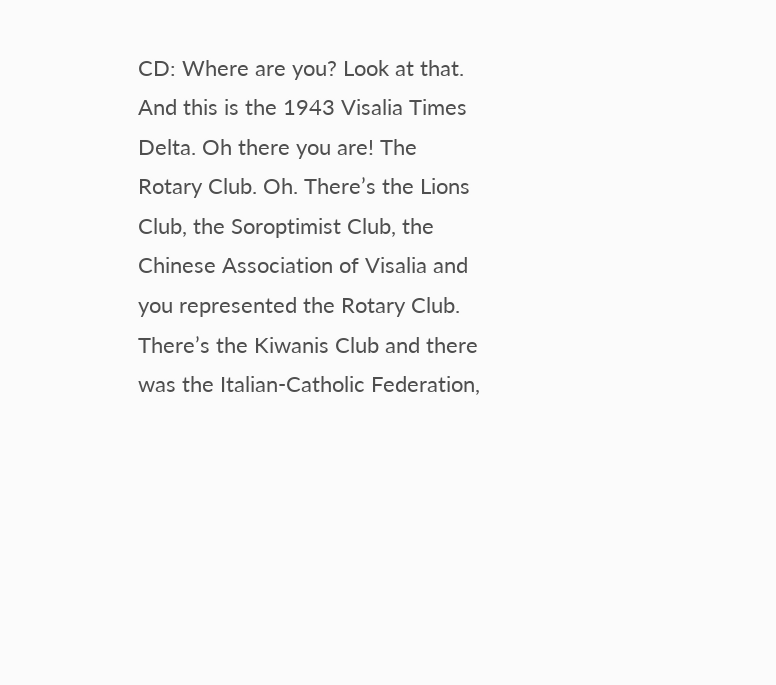CD: Where are you? Look at that. And this is the 1943 Visalia Times Delta. Oh there you are! The Rotary Club. Oh. There’s the Lions Club, the Soroptimist Club, the Chinese Association of Visalia and you represented the Rotary Club. There’s the Kiwanis Club and there was the Italian-Catholic Federation,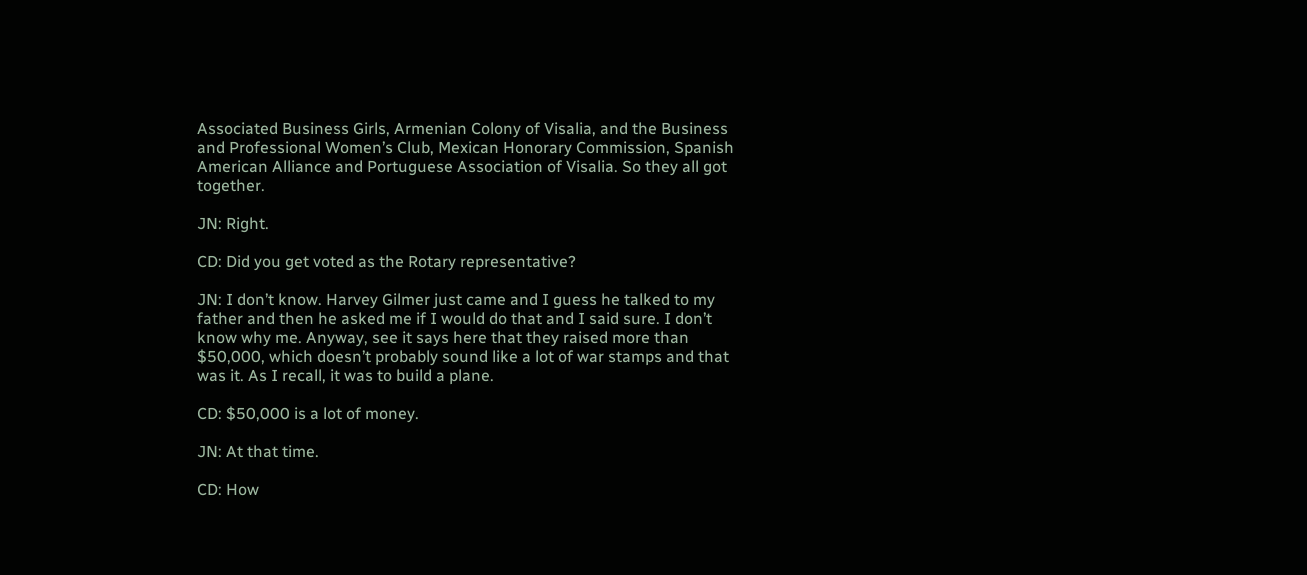Associated Business Girls, Armenian Colony of Visalia, and the Business and Professional Women’s Club, Mexican Honorary Commission, Spanish American Alliance and Portuguese Association of Visalia. So they all got together.

JN: Right.

CD: Did you get voted as the Rotary representative?

JN: I don’t know. Harvey Gilmer just came and I guess he talked to my father and then he asked me if I would do that and I said sure. I don’t know why me. Anyway, see it says here that they raised more than $50,000, which doesn’t probably sound like a lot of war stamps and that was it. As I recall, it was to build a plane.

CD: $50,000 is a lot of money.

JN: At that time.

CD: How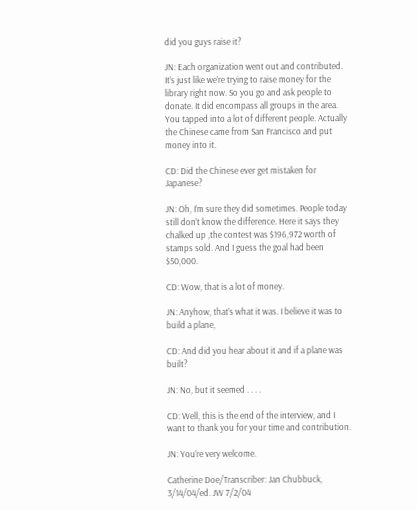did you guys raise it?

JN: Each organization went out and contributed. It’s just like we’re trying to raise money for the library right now. So you go and ask people to donate. It did encompass all groups in the area. You tapped into a lot of different people. Actually the Chinese came from San Francisco and put money into it.

CD: Did the Chinese ever get mistaken for Japanese?

JN: Oh, I’m sure they did sometimes. People today still don’t know the difference. Here it says they chalked up ,the contest was $196,972 worth of stamps sold. And I guess the goal had been $50,000.

CD: Wow, that is a lot of money.

JN: Anyhow, that’s what it was. I believe it was to build a plane,

CD: And did you hear about it and if a plane was built?

JN: No, but it seemed . . . .

CD: Well, this is the end of the interview, and I want to thank you for your time and contribution.

JN: You’re very welcome.

Catherine Doe/Transcriber: Jan Chubbuck, 3/14/04/ed. JW 7/2/04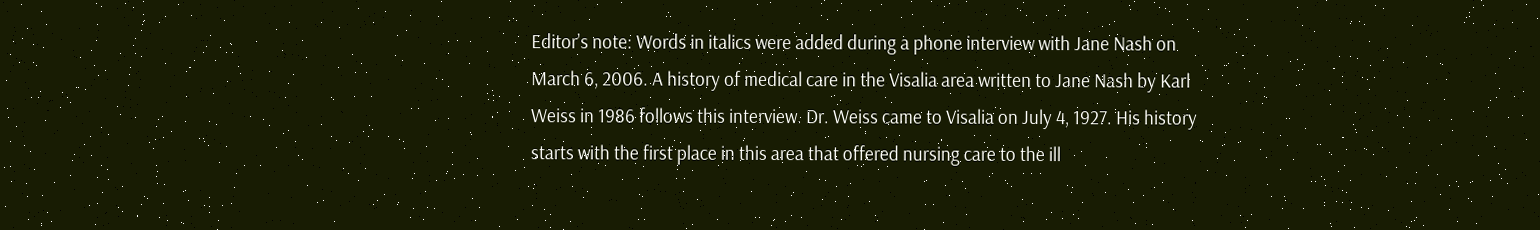Editor’s note: Words in italics were added during a phone interview with Jane Nash on March 6, 2006. A history of medical care in the Visalia area written to Jane Nash by Karl Weiss in 1986 follows this interview. Dr. Weiss came to Visalia on July 4, 1927. His history starts with the first place in this area that offered nursing care to the ill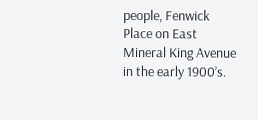people, Fenwick Place on East Mineral King Avenue in the early 1900’s.